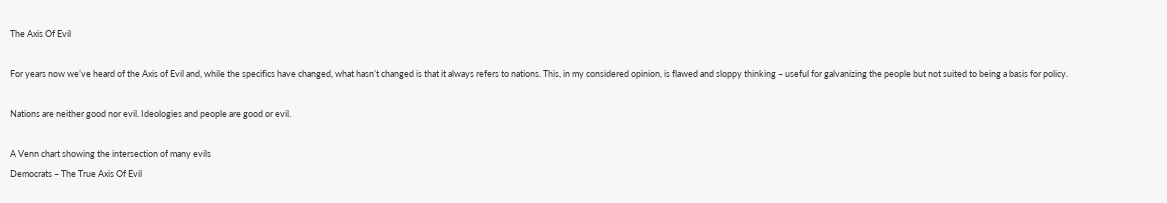The Axis Of Evil

For years now we’ve heard of the Axis of Evil and, while the specifics have changed, what hasn’t changed is that it always refers to nations. This, in my considered opinion, is flawed and sloppy thinking – useful for galvanizing the people but not suited to being a basis for policy.

Nations are neither good nor evil. Ideologies and people are good or evil.

A Venn chart showing the intersection of many evils
Democrats – The True Axis Of Evil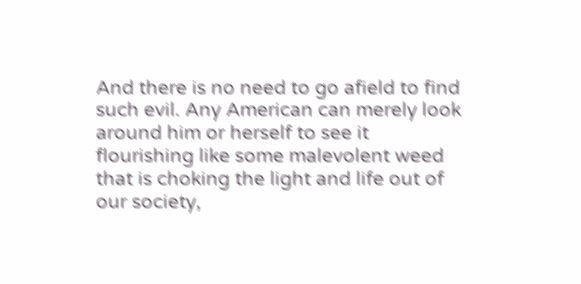And there is no need to go afield to find such evil. Any American can merely look around him or herself to see it flourishing like some malevolent weed that is choking the light and life out of our society,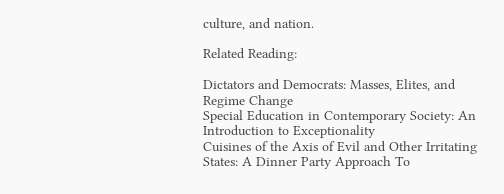culture, and nation.

Related Reading:

Dictators and Democrats: Masses, Elites, and Regime Change
Special Education in Contemporary Society: An Introduction to Exceptionality
Cuisines of the Axis of Evil and Other Irritating States: A Dinner Party Approach To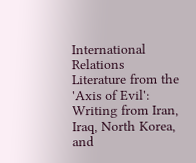International Relations
Literature from the 'Axis of Evil': Writing from Iran, Iraq, North Korea, and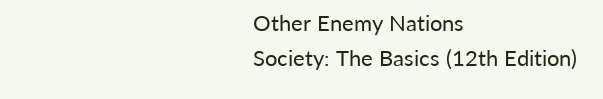Other Enemy Nations
Society: The Basics (12th Edition)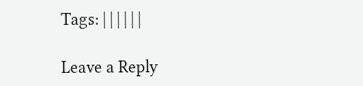Tags: | | | | | |

Leave a Reply